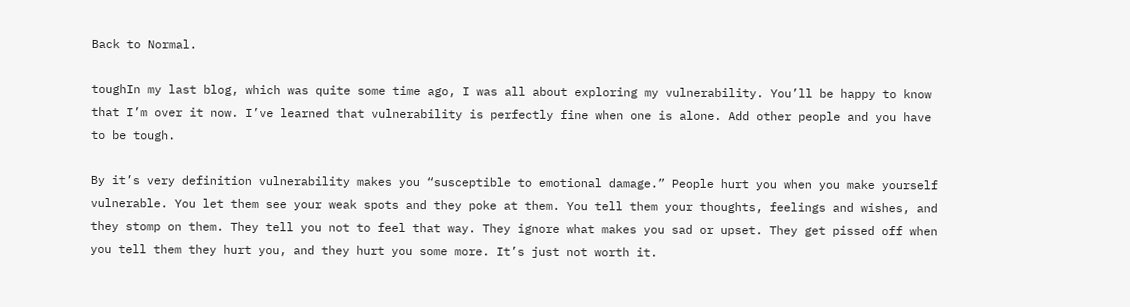Back to Normal.

toughIn my last blog, which was quite some time ago, I was all about exploring my vulnerability. You’ll be happy to know that I’m over it now. I’ve learned that vulnerability is perfectly fine when one is alone. Add other people and you have to be tough.

By it’s very definition vulnerability makes you “susceptible to emotional damage.” People hurt you when you make yourself vulnerable. You let them see your weak spots and they poke at them. You tell them your thoughts, feelings and wishes, and they stomp on them. They tell you not to feel that way. They ignore what makes you sad or upset. They get pissed off when you tell them they hurt you, and they hurt you some more. It’s just not worth it.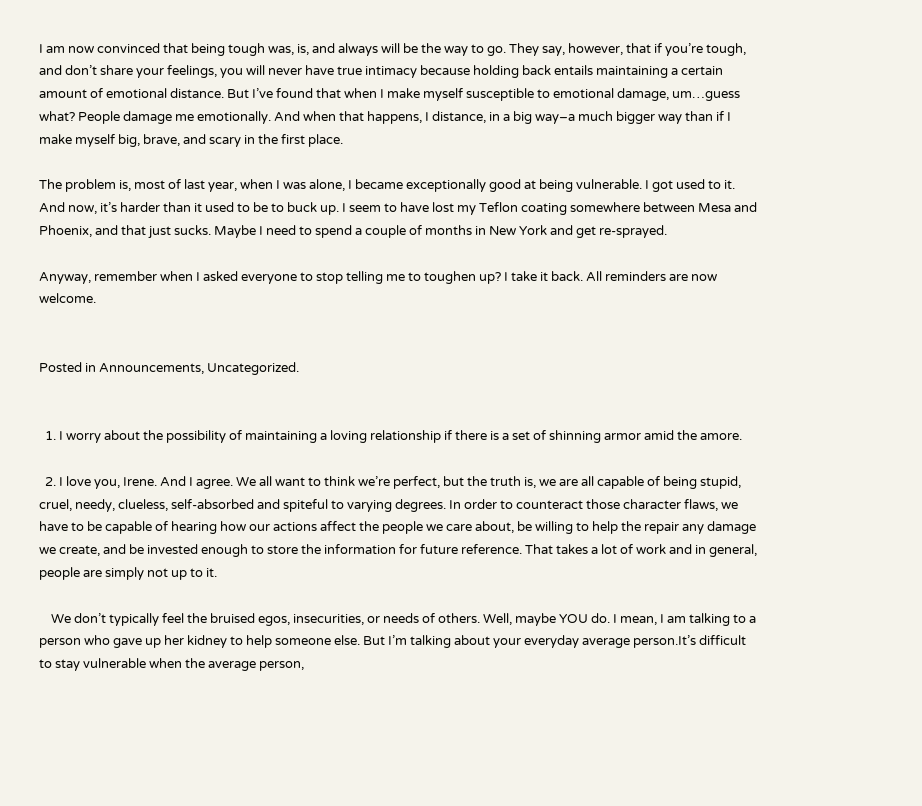I am now convinced that being tough was, is, and always will be the way to go. They say, however, that if you’re tough, and don’t share your feelings, you will never have true intimacy because holding back entails maintaining a certain amount of emotional distance. But I’ve found that when I make myself susceptible to emotional damage, um…guess what? People damage me emotionally. And when that happens, I distance, in a big way–a much bigger way than if I make myself big, brave, and scary in the first place.

The problem is, most of last year, when I was alone, I became exceptionally good at being vulnerable. I got used to it. And now, it’s harder than it used to be to buck up. I seem to have lost my Teflon coating somewhere between Mesa and Phoenix, and that just sucks. Maybe I need to spend a couple of months in New York and get re-sprayed.

Anyway, remember when I asked everyone to stop telling me to toughen up? I take it back. All reminders are now welcome.


Posted in Announcements, Uncategorized.


  1. I worry about the possibility of maintaining a loving relationship if there is a set of shinning armor amid the amore.

  2. I love you, Irene. And I agree. We all want to think we’re perfect, but the truth is, we are all capable of being stupid, cruel, needy, clueless, self-absorbed and spiteful to varying degrees. In order to counteract those character flaws, we have to be capable of hearing how our actions affect the people we care about, be willing to help the repair any damage we create, and be invested enough to store the information for future reference. That takes a lot of work and in general, people are simply not up to it.

    We don’t typically feel the bruised egos, insecurities, or needs of others. Well, maybe YOU do. I mean, I am talking to a person who gave up her kidney to help someone else. But I’m talking about your everyday average person.It’s difficult to stay vulnerable when the average person,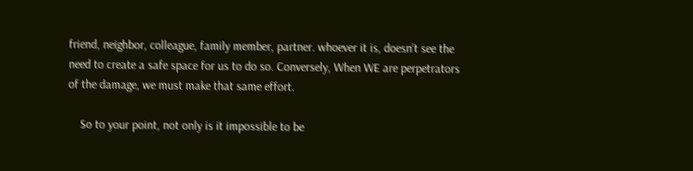friend, neighbor, colleague, family member, partner. whoever it is, doesn’t see the need to create a safe space for us to do so. Conversely, When WE are perpetrators of the damage, we must make that same effort.

    So to your point, not only is it impossible to be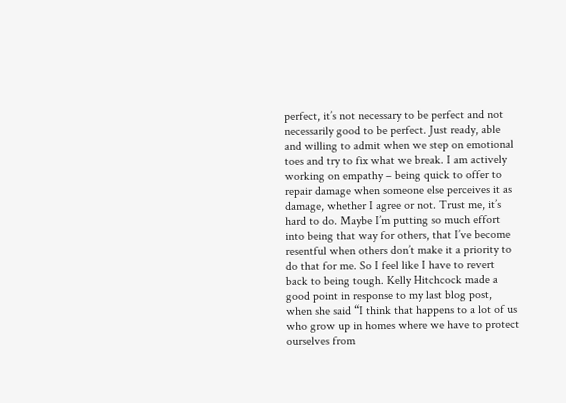perfect, it’s not necessary to be perfect and not necessarily good to be perfect. Just ready, able and willing to admit when we step on emotional toes and try to fix what we break. I am actively working on empathy – being quick to offer to repair damage when someone else perceives it as damage, whether I agree or not. Trust me, it’s hard to do. Maybe I’m putting so much effort into being that way for others, that I’ve become resentful when others don’t make it a priority to do that for me. So I feel like I have to revert back to being tough. Kelly Hitchcock made a good point in response to my last blog post, when she said “I think that happens to a lot of us who grow up in homes where we have to protect ourselves from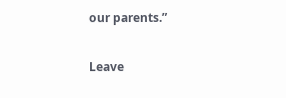our parents.”

Leave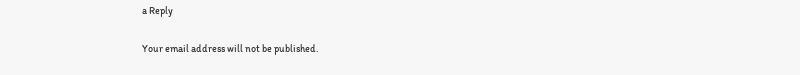a Reply

Your email address will not be published.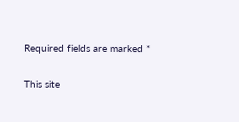Required fields are marked *

This site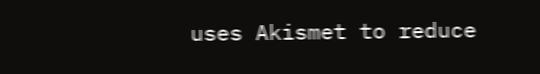uses Akismet to reduce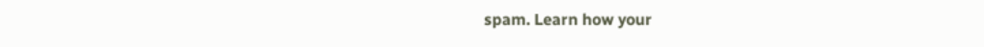spam. Learn how your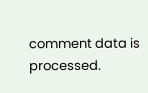comment data is processed.